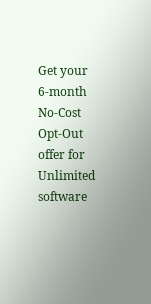Get your 6-month No-Cost Opt-Out offer for Unlimited software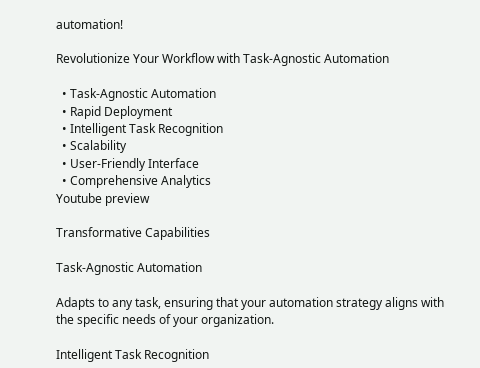automation!

Revolutionize Your Workflow with Task-Agnostic Automation

  • Task-Agnostic Automation
  • Rapid Deployment
  • Intelligent Task Recognition
  • Scalability
  • User-Friendly Interface
  • Comprehensive Analytics
Youtube preview

Transformative Capabilities

Task-Agnostic Automation

Adapts to any task, ensuring that your automation strategy aligns with the specific needs of your organization.

Intelligent Task Recognition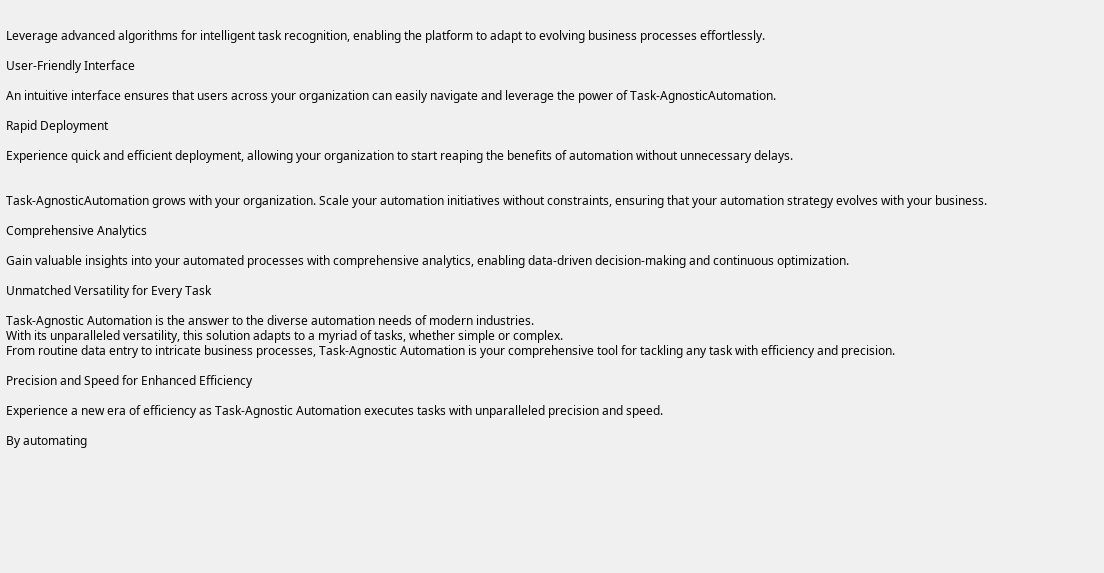Leverage advanced algorithms for intelligent task recognition, enabling the platform to adapt to evolving business processes effortlessly.

User-Friendly Interface

An intuitive interface ensures that users across your organization can easily navigate and leverage the power of Task-AgnosticAutomation.

Rapid Deployment

Experience quick and efficient deployment, allowing your organization to start reaping the benefits of automation without unnecessary delays.


Task-AgnosticAutomation grows with your organization. Scale your automation initiatives without constraints, ensuring that your automation strategy evolves with your business.

Comprehensive Analytics

Gain valuable insights into your automated processes with comprehensive analytics, enabling data-driven decision-making and continuous optimization.

Unmatched Versatility for Every Task

Task-Agnostic Automation is the answer to the diverse automation needs of modern industries.
With its unparalleled versatility, this solution adapts to a myriad of tasks, whether simple or complex.
From routine data entry to intricate business processes, Task-Agnostic Automation is your comprehensive tool for tackling any task with efficiency and precision.

Precision and Speed for Enhanced Efficiency

Experience a new era of efficiency as Task-Agnostic Automation executes tasks with unparalleled precision and speed.

By automating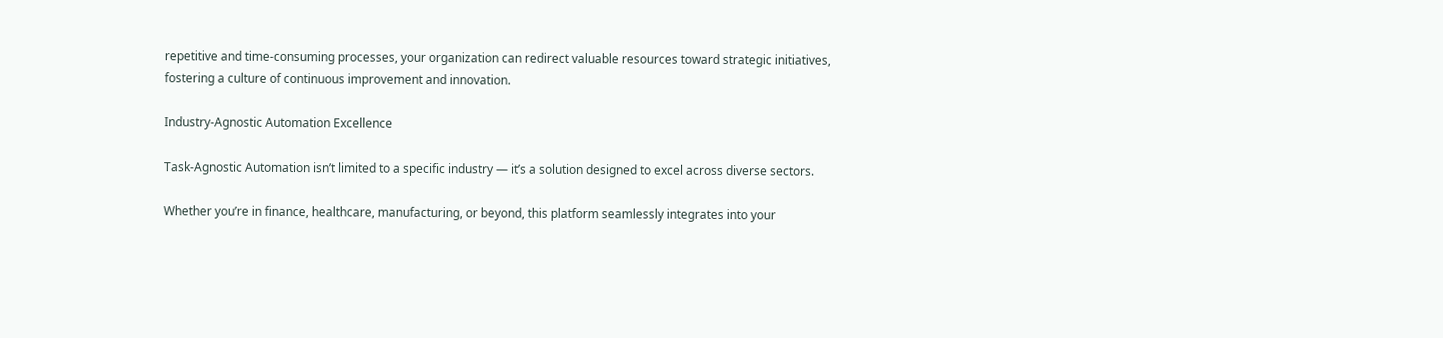repetitive and time-consuming processes, your organization can redirect valuable resources toward strategic initiatives, fostering a culture of continuous improvement and innovation.

Industry-Agnostic Automation Excellence

Task-Agnostic Automation isn’t limited to a specific industry — it’s a solution designed to excel across diverse sectors.

Whether you’re in finance, healthcare, manufacturing, or beyond, this platform seamlessly integrates into your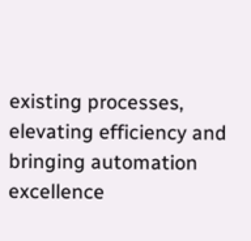existing processes, elevating efficiency and bringing automation excellence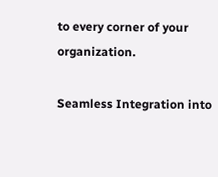to every corner of your organization.

Seamless Integration into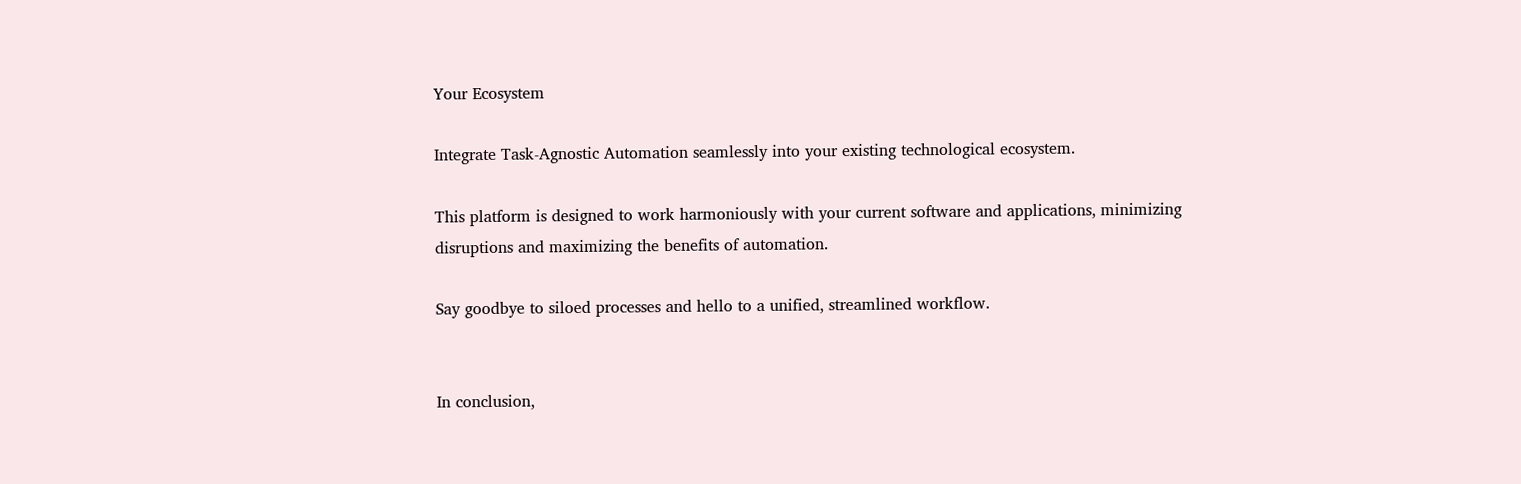Your Ecosystem

Integrate Task-Agnostic Automation seamlessly into your existing technological ecosystem.

This platform is designed to work harmoniously with your current software and applications, minimizing disruptions and maximizing the benefits of automation.

Say goodbye to siloed processes and hello to a unified, streamlined workflow.


In conclusion,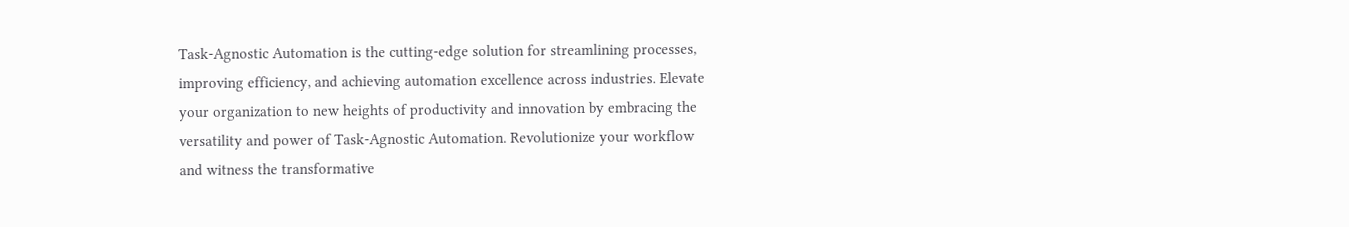Task-Agnostic Automation is the cutting-edge solution for streamlining processes, improving efficiency, and achieving automation excellence across industries. Elevate your organization to new heights of productivity and innovation by embracing the versatility and power of Task-Agnostic Automation. Revolutionize your workflow and witness the transformative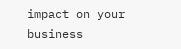impact on your business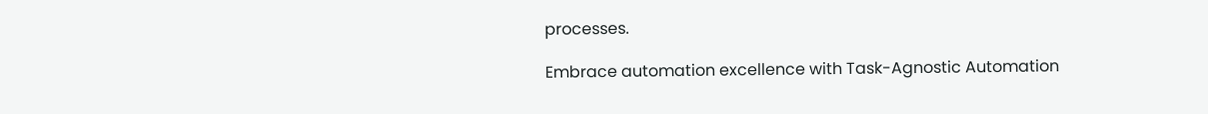processes.

Embrace automation excellence with Task-Agnostic Automation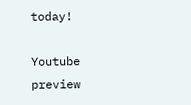today!

Youtube preview